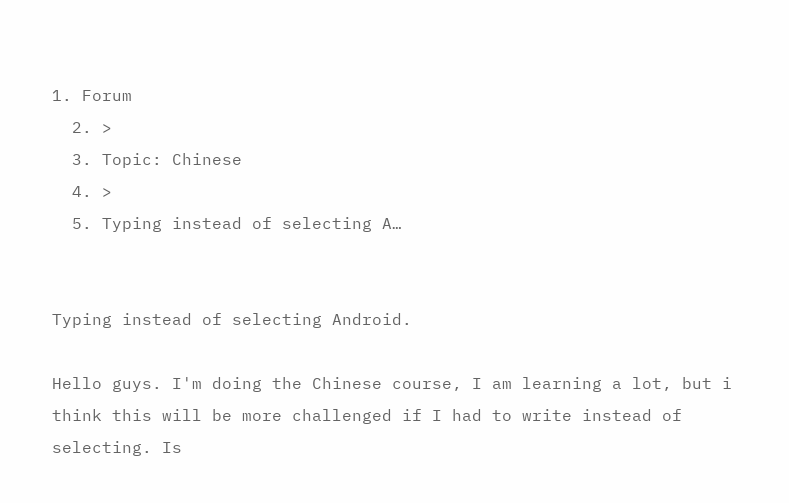1. Forum
  2. >
  3. Topic: Chinese
  4. >
  5. Typing instead of selecting A…


Typing instead of selecting Android.

Hello guys. I'm doing the Chinese course, I am learning a lot, but i think this will be more challenged if I had to write instead of selecting. Is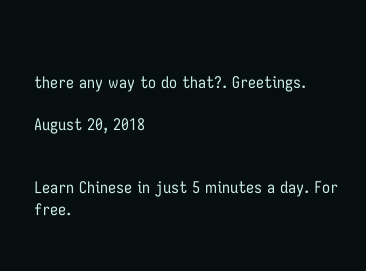there any way to do that?. Greetings.

August 20, 2018


Learn Chinese in just 5 minutes a day. For free.